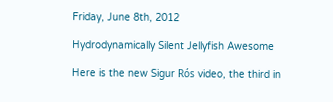Friday, June 8th, 2012

Hydrodynamically Silent Jellyfish Awesome

Here is the new Sigur Rós video, the third in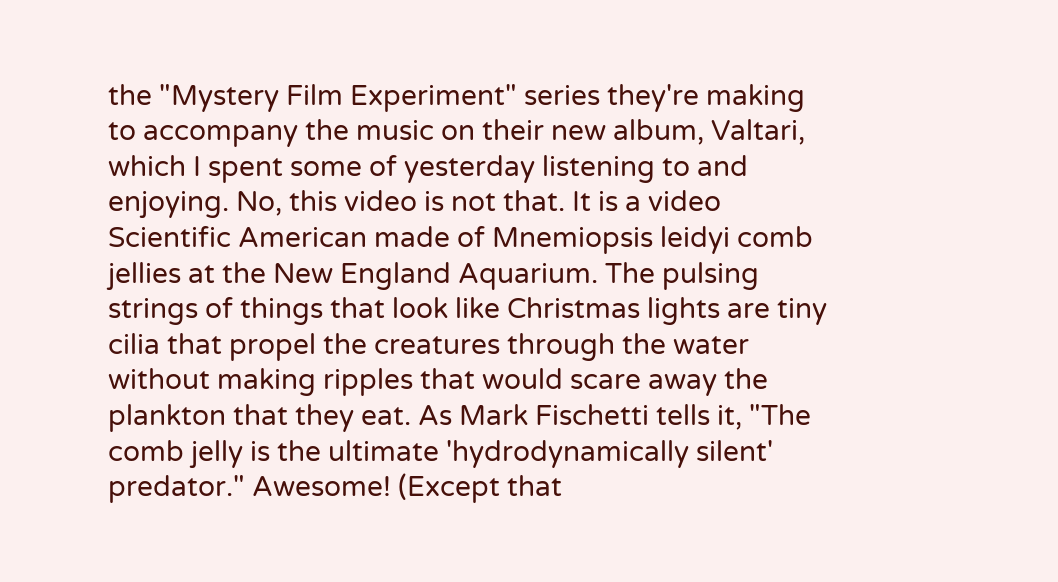the "Mystery Film Experiment" series they're making to accompany the music on their new album, Valtari, which I spent some of yesterday listening to and enjoying. No, this video is not that. It is a video Scientific American made of Mnemiopsis leidyi comb jellies at the New England Aquarium. The pulsing strings of things that look like Christmas lights are tiny cilia that propel the creatures through the water without making ripples that would scare away the plankton that they eat. As Mark Fischetti tells it, "The comb jelly is the ultimate 'hydrodynamically silent' predator." Awesome! (Except that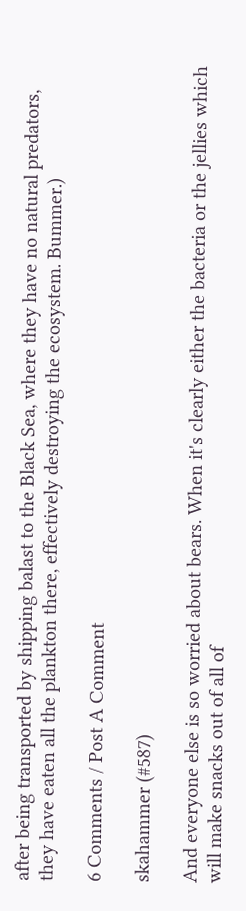after being transported by shipping balast to the Black Sea, where they have no natural predators, they have eaten all the plankton there, effectively destroying the ecosystem. Bummer.)

6 Comments / Post A Comment

skahammer (#587)

And everyone else is so worried about bears. When it's clearly either the bacteria or the jellies which will make snacks out of all of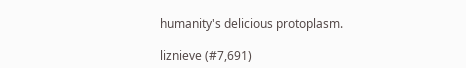humanity's delicious protoplasm.

liznieve (#7,691)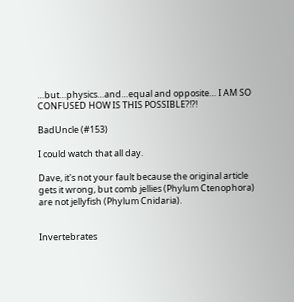…but…physics…and…equal and opposite… I AM SO CONFUSED HOW IS THIS POSSIBLE?!?!

BadUncle (#153)

I could watch that all day.

Dave, it's not your fault because the original article gets it wrong, but comb jellies (Phylum Ctenophora) are not jellyfish (Phylum Cnidaria).


Invertebrates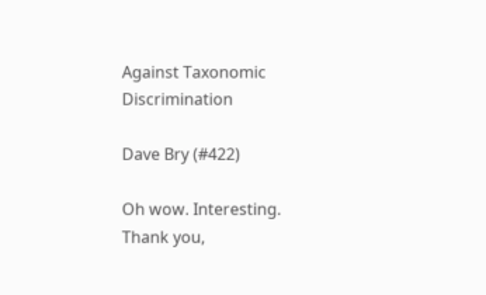Against Taxonomic Discrimination

Dave Bry (#422)

Oh wow. Interesting. Thank you,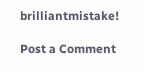brilliantmistake!

Post a Comment